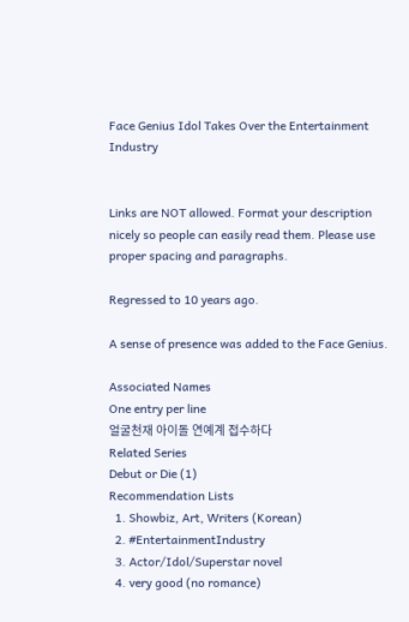Face Genius Idol Takes Over the Entertainment Industry


Links are NOT allowed. Format your description nicely so people can easily read them. Please use proper spacing and paragraphs.

Regressed to 10 years ago.

A sense of presence was added to the Face Genius.

Associated Names
One entry per line
얼굴천재 아이돌 연예계 접수하다
Related Series
Debut or Die (1)
Recommendation Lists
  1. Showbiz, Art, Writers (Korean)
  2. #EntertainmentIndustry
  3. Actor/Idol/Superstar novel
  4. very good (no romance)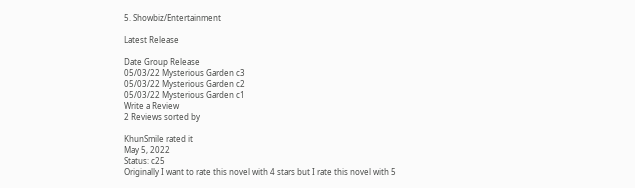5. Showbiz/Entertainment

Latest Release

Date Group Release
05/03/22 Mysterious Garden c3
05/03/22 Mysterious Garden c2
05/03/22 Mysterious Garden c1
Write a Review
2 Reviews sorted by

KhunSmile rated it
May 5, 2022
Status: c25
Originally I want to rate this novel with 4 stars but I rate this novel with 5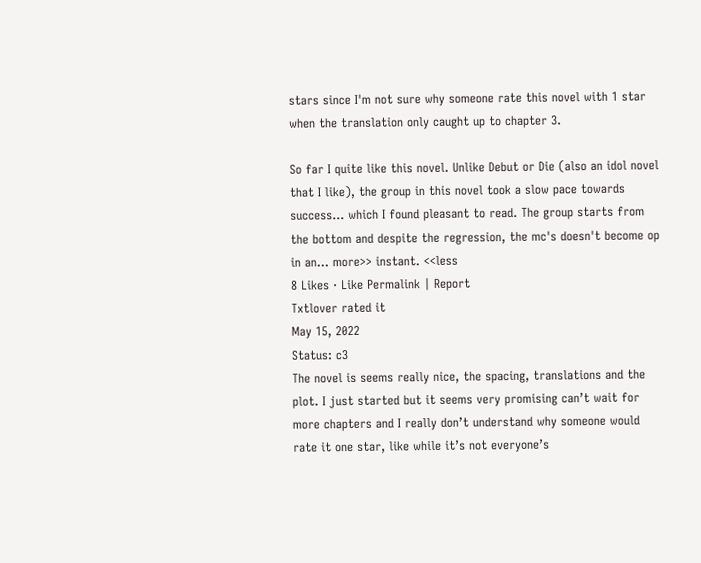stars since I'm not sure why someone rate this novel with 1 star when the translation only caught up to chapter 3.

So far I quite like this novel. Unlike Debut or Die (also an idol novel that I like), the group in this novel took a slow pace towards success... which I found pleasant to read. The group starts from the bottom and despite the regression, the mc's doesn't become op in an... more>> instant. <<less
8 Likes · Like Permalink | Report
Txtlover rated it
May 15, 2022
Status: c3
The novel is seems really nice, the spacing, translations and the plot. I just started but it seems very promising can’t wait for more chapters and I really don’t understand why someone would rate it one star, like while it’s not everyone’s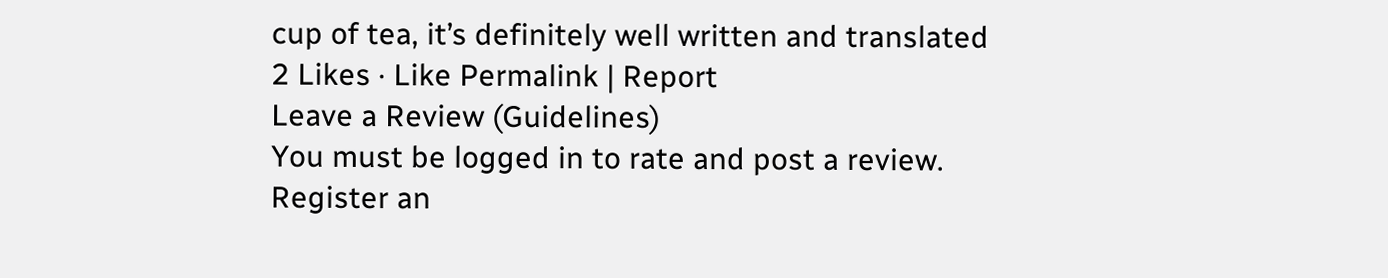cup of tea, it’s definitely well written and translated
2 Likes · Like Permalink | Report
Leave a Review (Guidelines)
You must be logged in to rate and post a review. Register an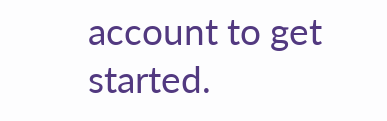account to get started.